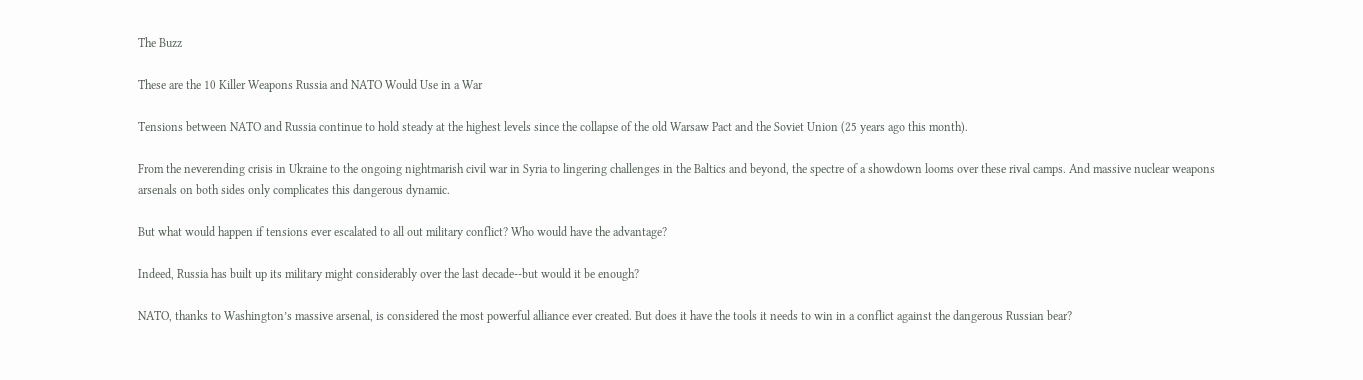The Buzz

These are the 10 Killer Weapons Russia and NATO Would Use in a War

Tensions between NATO and Russia continue to hold steady at the highest levels since the collapse of the old Warsaw Pact and the Soviet Union (25 years ago this month).

From the neverending crisis in Ukraine to the ongoing nightmarish civil war in Syria to lingering challenges in the Baltics and beyond, the spectre of a showdown looms over these rival camps. And massive nuclear weapons arsenals on both sides only complicates this dangerous dynamic.

But what would happen if tensions ever escalated to all out military conflict? Who would have the advantage?

Indeed, Russia has built up its military might considerably over the last decade--but would it be enough?

NATO, thanks to Washington’s massive arsenal, is considered the most powerful alliance ever created. But does it have the tools it needs to win in a conflict against the dangerous Russian bear?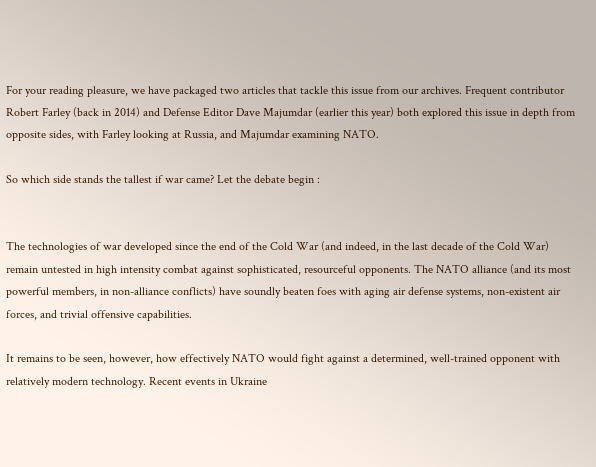For your reading pleasure, we have packaged two articles that tackle this issue from our archives. Frequent contributor Robert Farley (back in 2014) and Defense Editor Dave Majumdar (earlier this year) both explored this issue in depth from opposite sides, with Farley looking at Russia, and Majumdar examining NATO.

So which side stands the tallest if war came? Let the debate begin :


The technologies of war developed since the end of the Cold War (and indeed, in the last decade of the Cold War) remain untested in high intensity combat against sophisticated, resourceful opponents. The NATO alliance (and its most powerful members, in non-alliance conflicts) have soundly beaten foes with aging air defense systems, non-existent air forces, and trivial offensive capabilities.

It remains to be seen, however, how effectively NATO would fight against a determined, well-trained opponent with relatively modern technology. Recent events in Ukraine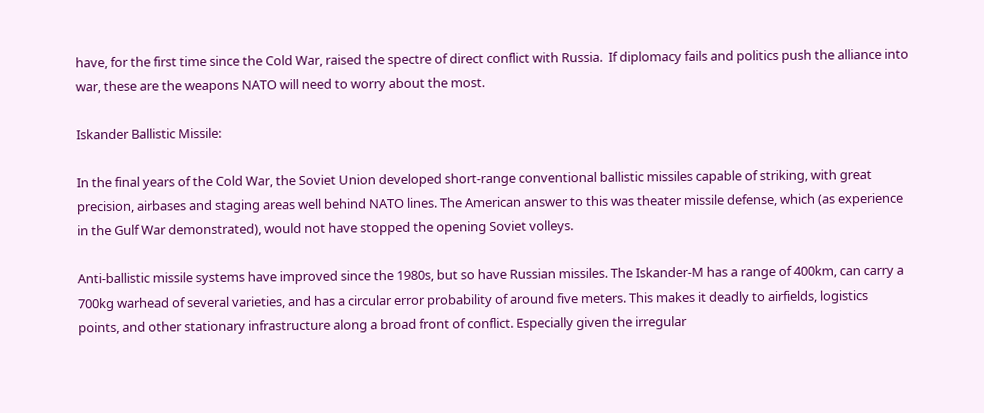have, for the first time since the Cold War, raised the spectre of direct conflict with Russia.  If diplomacy fails and politics push the alliance into war, these are the weapons NATO will need to worry about the most.

Iskander Ballistic Missile:

In the final years of the Cold War, the Soviet Union developed short-range conventional ballistic missiles capable of striking, with great precision, airbases and staging areas well behind NATO lines. The American answer to this was theater missile defense, which (as experience in the Gulf War demonstrated), would not have stopped the opening Soviet volleys.

Anti-ballistic missile systems have improved since the 1980s, but so have Russian missiles. The Iskander-M has a range of 400km, can carry a 700kg warhead of several varieties, and has a circular error probability of around five meters. This makes it deadly to airfields, logistics points, and other stationary infrastructure along a broad front of conflict. Especially given the irregular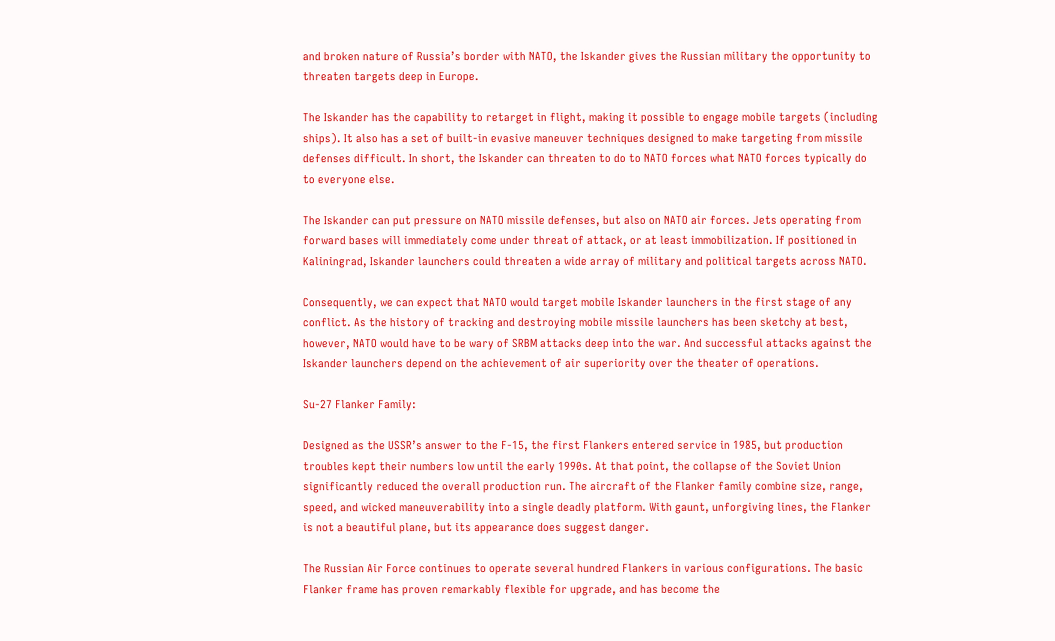and broken nature of Russia’s border with NATO, the Iskander gives the Russian military the opportunity to threaten targets deep in Europe.

The Iskander has the capability to retarget in flight, making it possible to engage mobile targets (including ships). It also has a set of built-in evasive maneuver techniques designed to make targeting from missile defenses difficult. In short, the Iskander can threaten to do to NATO forces what NATO forces typically do to everyone else.

The Iskander can put pressure on NATO missile defenses, but also on NATO air forces. Jets operating from forward bases will immediately come under threat of attack, or at least immobilization. If positioned in Kaliningrad, Iskander launchers could threaten a wide array of military and political targets across NATO.

Consequently, we can expect that NATO would target mobile Iskander launchers in the first stage of any conflict. As the history of tracking and destroying mobile missile launchers has been sketchy at best, however, NATO would have to be wary of SRBM attacks deep into the war. And successful attacks against the Iskander launchers depend on the achievement of air superiority over the theater of operations.

Su-27 Flanker Family:

Designed as the USSR’s answer to the F-15, the first Flankers entered service in 1985, but production troubles kept their numbers low until the early 1990s. At that point, the collapse of the Soviet Union significantly reduced the overall production run. The aircraft of the Flanker family combine size, range, speed, and wicked maneuverability into a single deadly platform. With gaunt, unforgiving lines, the Flanker is not a beautiful plane, but its appearance does suggest danger.

The Russian Air Force continues to operate several hundred Flankers in various configurations. The basic Flanker frame has proven remarkably flexible for upgrade, and has become the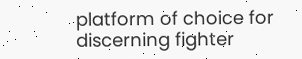platform of choice for discerning fighter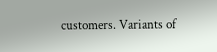customers. Variants of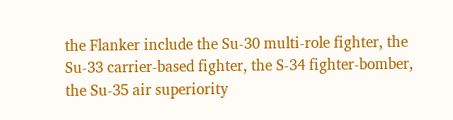the Flanker include the Su-30 multi-role fighter, the Su-33 carrier-based fighter, the S-34 fighter-bomber, the Su-35 air superiority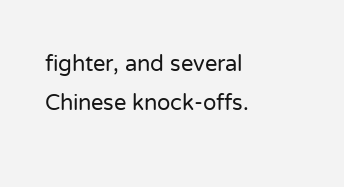fighter, and several Chinese knock-offs.